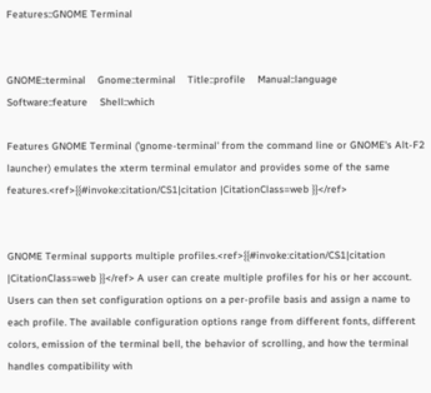Features::GNOME Terminal


GNOME::terminal    Gnome::terminal    Title::profile    Manual::language    Software::feature    Shell::which

Features GNOME Terminal ('gnome-terminal' from the command line or GNOME's Alt-F2 launcher) emulates the xterm terminal emulator and provides some of the same features.<ref>{{#invoke:citation/CS1|citation |CitationClass=web }}</ref>


GNOME Terminal supports multiple profiles.<ref>{{#invoke:citation/CS1|citation |CitationClass=web }}</ref> A user can create multiple profiles for his or her account. Users can then set configuration options on a per-profile basis and assign a name to each profile. The available configuration options range from different fonts, different colors, emission of the terminal bell, the behavior of scrolling, and how the terminal handles compatibility with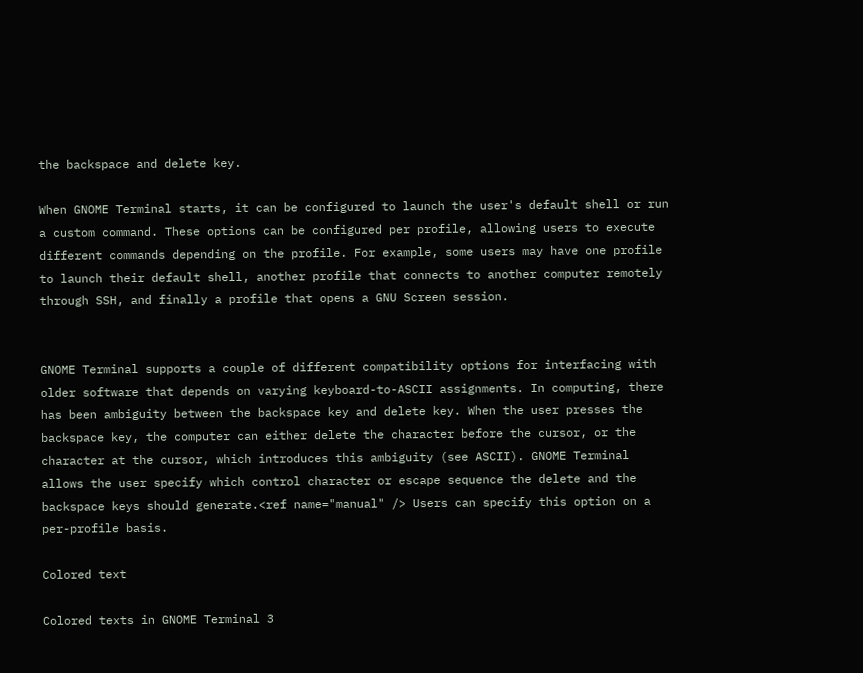the backspace and delete key.

When GNOME Terminal starts, it can be configured to launch the user's default shell or run a custom command. These options can be configured per profile, allowing users to execute different commands depending on the profile. For example, some users may have one profile to launch their default shell, another profile that connects to another computer remotely through SSH, and finally a profile that opens a GNU Screen session.


GNOME Terminal supports a couple of different compatibility options for interfacing with older software that depends on varying keyboard-to-ASCII assignments. In computing, there has been ambiguity between the backspace key and delete key. When the user presses the backspace key, the computer can either delete the character before the cursor, or the character at the cursor, which introduces this ambiguity (see ASCII). GNOME Terminal allows the user specify which control character or escape sequence the delete and the backspace keys should generate.<ref name="manual" /> Users can specify this option on a per-profile basis.

Colored text

Colored texts in GNOME Terminal 3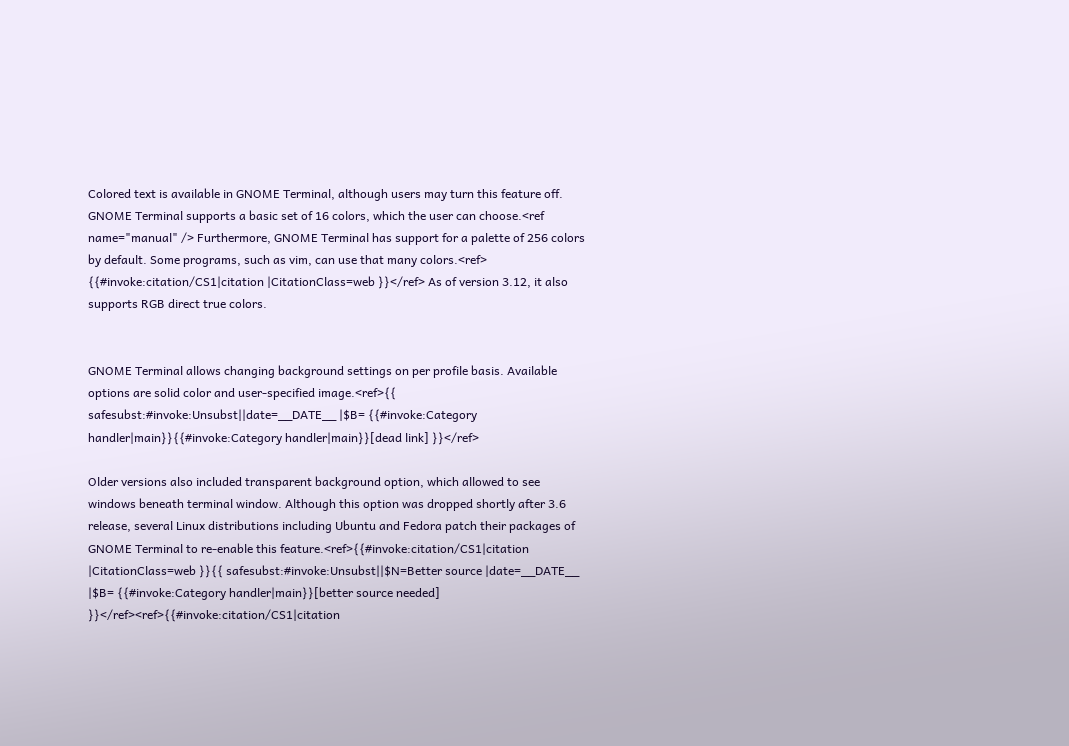Colored text is available in GNOME Terminal, although users may turn this feature off. GNOME Terminal supports a basic set of 16 colors, which the user can choose.<ref name="manual" /> Furthermore, GNOME Terminal has support for a palette of 256 colors by default. Some programs, such as vim, can use that many colors.<ref> {{#invoke:citation/CS1|citation |CitationClass=web }}</ref> As of version 3.12, it also supports RGB direct true colors.


GNOME Terminal allows changing background settings on per profile basis. Available options are solid color and user-specified image.<ref>{{ safesubst:#invoke:Unsubst||date=__DATE__ |$B= {{#invoke:Category handler|main}}{{#invoke:Category handler|main}}[dead link] }}</ref>

Older versions also included transparent background option, which allowed to see windows beneath terminal window. Although this option was dropped shortly after 3.6 release, several Linux distributions including Ubuntu and Fedora patch their packages of GNOME Terminal to re-enable this feature.<ref>{{#invoke:citation/CS1|citation |CitationClass=web }}{{ safesubst:#invoke:Unsubst||$N=Better source |date=__DATE__ |$B= {{#invoke:Category handler|main}}[better source needed] }}</ref><ref>{{#invoke:citation/CS1|citation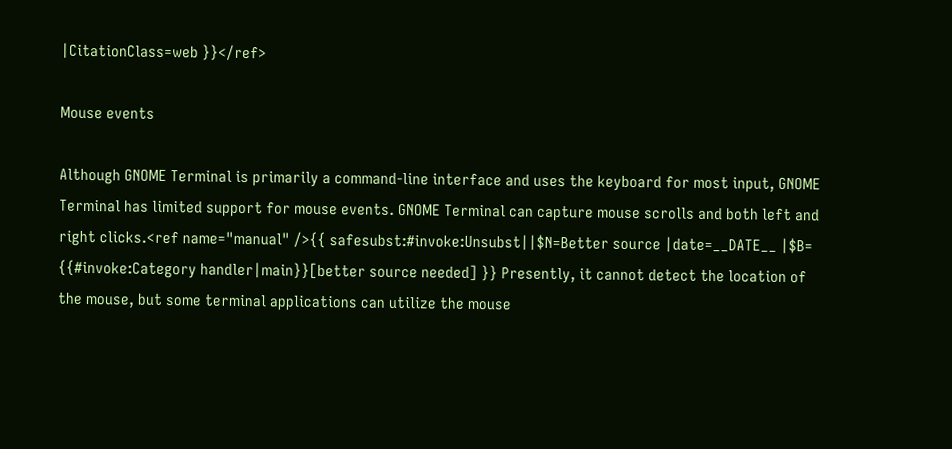|CitationClass=web }}</ref>

Mouse events

Although GNOME Terminal is primarily a command-line interface and uses the keyboard for most input, GNOME Terminal has limited support for mouse events. GNOME Terminal can capture mouse scrolls and both left and right clicks.<ref name="manual" />{{ safesubst:#invoke:Unsubst||$N=Better source |date=__DATE__ |$B= {{#invoke:Category handler|main}}[better source needed] }} Presently, it cannot detect the location of the mouse, but some terminal applications can utilize the mouse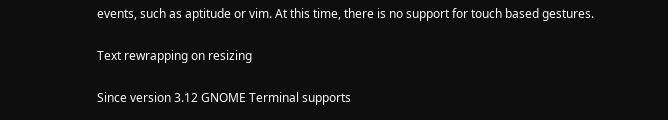events, such as aptitude or vim. At this time, there is no support for touch based gestures.

Text rewrapping on resizing

Since version 3.12 GNOME Terminal supports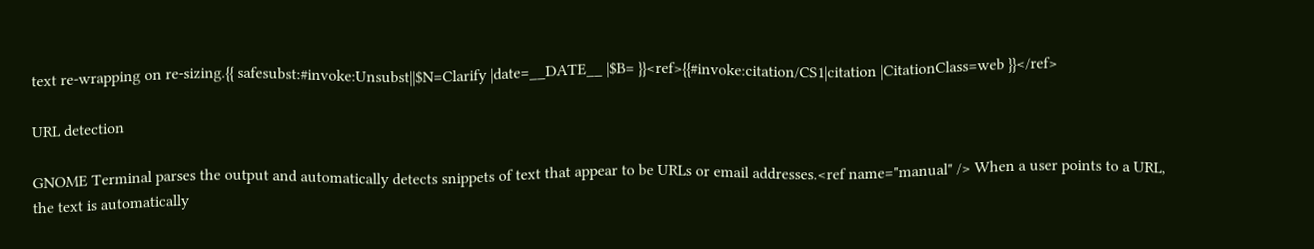text re-wrapping on re-sizing.{{ safesubst:#invoke:Unsubst||$N=Clarify |date=__DATE__ |$B= }}<ref>{{#invoke:citation/CS1|citation |CitationClass=web }}</ref>

URL detection

GNOME Terminal parses the output and automatically detects snippets of text that appear to be URLs or email addresses.<ref name="manual" /> When a user points to a URL, the text is automatically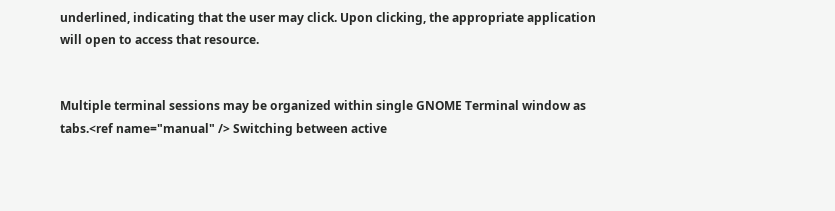underlined, indicating that the user may click. Upon clicking, the appropriate application will open to access that resource.


Multiple terminal sessions may be organized within single GNOME Terminal window as tabs.<ref name="manual" /> Switching between active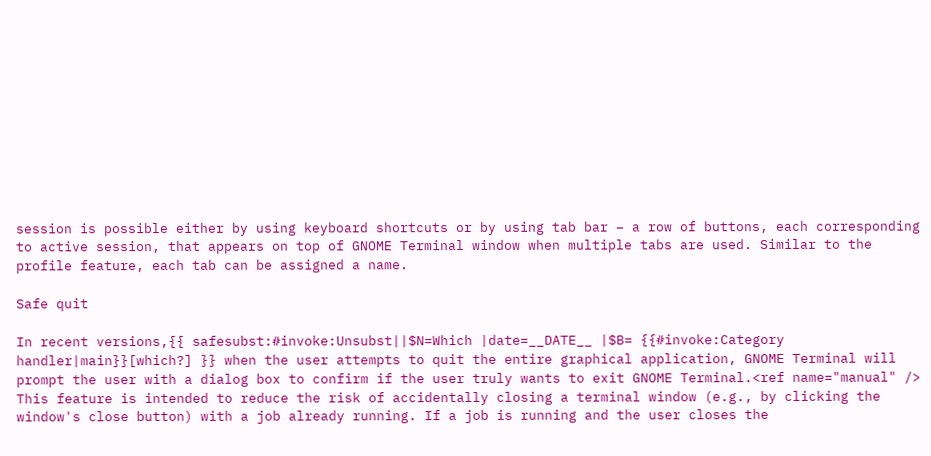session is possible either by using keyboard shortcuts or by using tab bar – a row of buttons, each corresponding to active session, that appears on top of GNOME Terminal window when multiple tabs are used. Similar to the profile feature, each tab can be assigned a name.

Safe quit

In recent versions,{{ safesubst:#invoke:Unsubst||$N=Which |date=__DATE__ |$B= {{#invoke:Category handler|main}}[which?] }} when the user attempts to quit the entire graphical application, GNOME Terminal will prompt the user with a dialog box to confirm if the user truly wants to exit GNOME Terminal.<ref name="manual" /> This feature is intended to reduce the risk of accidentally closing a terminal window (e.g., by clicking the window's close button) with a job already running. If a job is running and the user closes the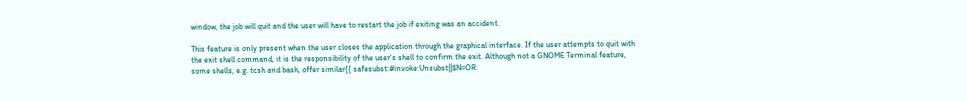window, the job will quit and the user will have to restart the job if exiting was an accident.

This feature is only present when the user closes the application through the graphical interface. If the user attempts to quit with the exit shell command, it is the responsibility of the user's shell to confirm the exit. Although not a GNOME Terminal feature, some shells, e.g. tcsh and bash, offer similar{{ safesubst:#invoke:Unsubst||$N=OR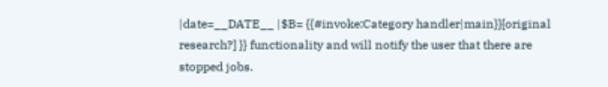|date=__DATE__ |$B= {{#invoke:Category handler|main}}[original research?] }} functionality and will notify the user that there are stopped jobs.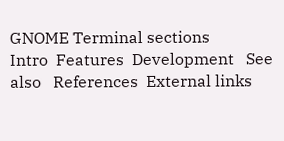GNOME Terminal sections
Intro  Features  Development   See also   References  External links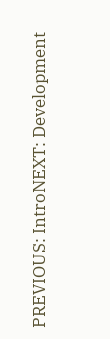PREVIOUS: IntroNEXT: Development